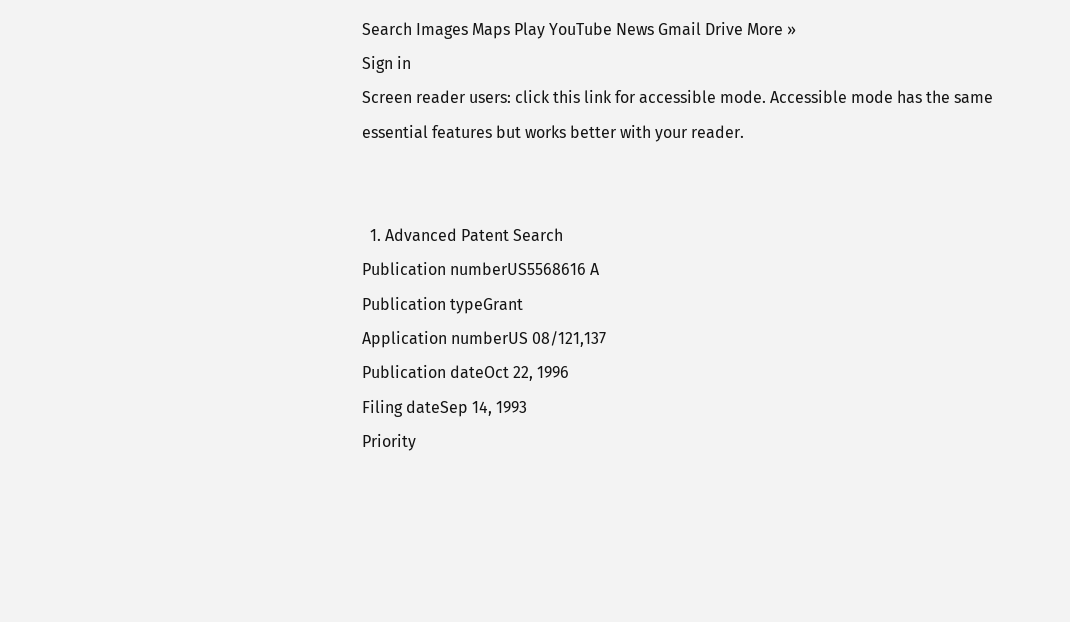Search Images Maps Play YouTube News Gmail Drive More »
Sign in
Screen reader users: click this link for accessible mode. Accessible mode has the same essential features but works better with your reader.


  1. Advanced Patent Search
Publication numberUS5568616 A
Publication typeGrant
Application numberUS 08/121,137
Publication dateOct 22, 1996
Filing dateSep 14, 1993
Priority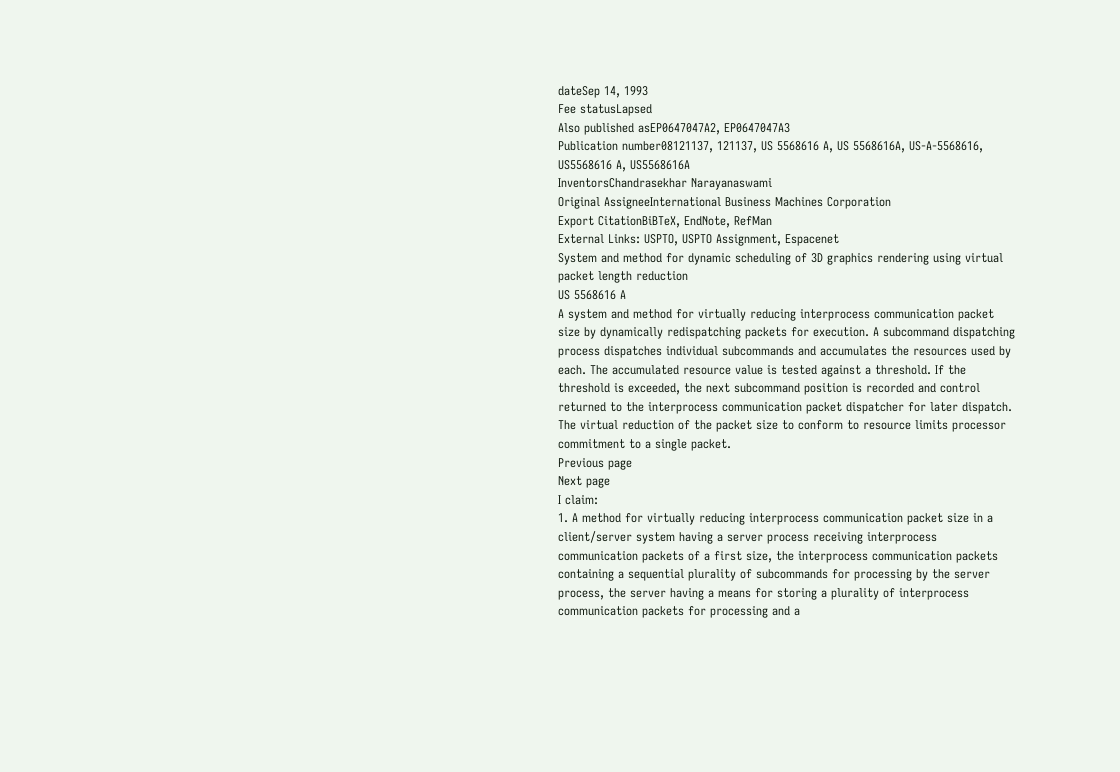dateSep 14, 1993
Fee statusLapsed
Also published asEP0647047A2, EP0647047A3
Publication number08121137, 121137, US 5568616 A, US 5568616A, US-A-5568616, US5568616 A, US5568616A
InventorsChandrasekhar Narayanaswami
Original AssigneeInternational Business Machines Corporation
Export CitationBiBTeX, EndNote, RefMan
External Links: USPTO, USPTO Assignment, Espacenet
System and method for dynamic scheduling of 3D graphics rendering using virtual packet length reduction
US 5568616 A
A system and method for virtually reducing interprocess communication packet size by dynamically redispatching packets for execution. A subcommand dispatching process dispatches individual subcommands and accumulates the resources used by each. The accumulated resource value is tested against a threshold. If the threshold is exceeded, the next subcommand position is recorded and control returned to the interprocess communication packet dispatcher for later dispatch. The virtual reduction of the packet size to conform to resource limits processor commitment to a single packet.
Previous page
Next page
I claim:
1. A method for virtually reducing interprocess communication packet size in a client/server system having a server process receiving interprocess communication packets of a first size, the interprocess communication packets containing a sequential plurality of subcommands for processing by the server process, the server having a means for storing a plurality of interprocess communication packets for processing and a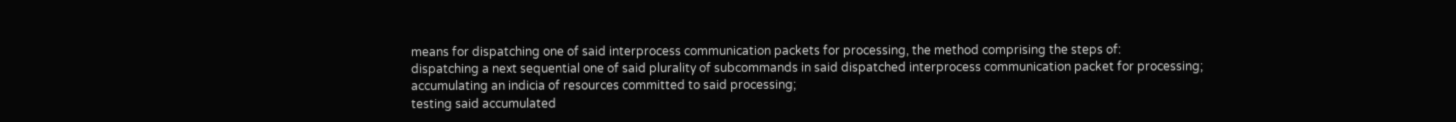means for dispatching one of said interprocess communication packets for processing, the method comprising the steps of:
dispatching a next sequential one of said plurality of subcommands in said dispatched interprocess communication packet for processing;
accumulating an indicia of resources committed to said processing;
testing said accumulated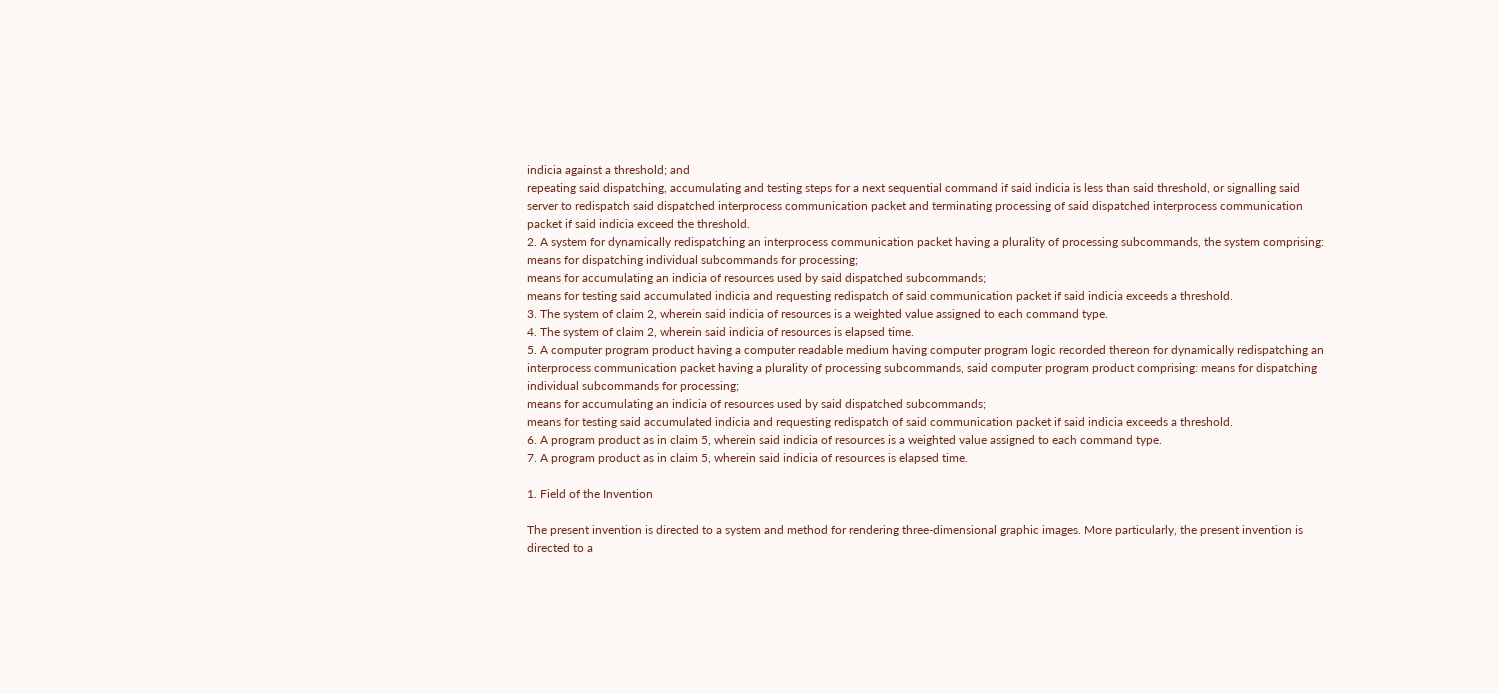indicia against a threshold; and
repeating said dispatching, accumulating and testing steps for a next sequential command if said indicia is less than said threshold, or signalling said server to redispatch said dispatched interprocess communication packet and terminating processing of said dispatched interprocess communication packet if said indicia exceed the threshold.
2. A system for dynamically redispatching an interprocess communication packet having a plurality of processing subcommands, the system comprising:
means for dispatching individual subcommands for processing;
means for accumulating an indicia of resources used by said dispatched subcommands;
means for testing said accumulated indicia and requesting redispatch of said communication packet if said indicia exceeds a threshold.
3. The system of claim 2, wherein said indicia of resources is a weighted value assigned to each command type.
4. The system of claim 2, wherein said indicia of resources is elapsed time.
5. A computer program product having a computer readable medium having computer program logic recorded thereon for dynamically redispatching an interprocess communication packet having a plurality of processing subcommands, said computer program product comprising: means for dispatching individual subcommands for processing;
means for accumulating an indicia of resources used by said dispatched subcommands;
means for testing said accumulated indicia and requesting redispatch of said communication packet if said indicia exceeds a threshold.
6. A program product as in claim 5, wherein said indicia of resources is a weighted value assigned to each command type.
7. A program product as in claim 5, wherein said indicia of resources is elapsed time.

1. Field of the Invention

The present invention is directed to a system and method for rendering three-dimensional graphic images. More particularly, the present invention is directed to a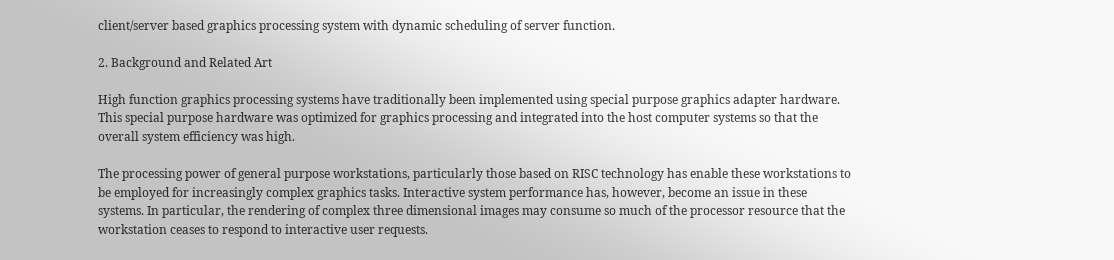client/server based graphics processing system with dynamic scheduling of server function.

2. Background and Related Art

High function graphics processing systems have traditionally been implemented using special purpose graphics adapter hardware. This special purpose hardware was optimized for graphics processing and integrated into the host computer systems so that the overall system efficiency was high.

The processing power of general purpose workstations, particularly those based on RISC technology has enable these workstations to be employed for increasingly complex graphics tasks. Interactive system performance has, however, become an issue in these systems. In particular, the rendering of complex three dimensional images may consume so much of the processor resource that the workstation ceases to respond to interactive user requests.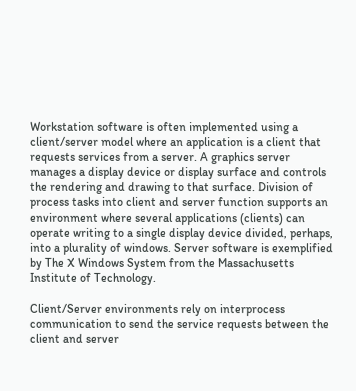Workstation software is often implemented using a client/server model where an application is a client that requests services from a server. A graphics server manages a display device or display surface and controls the rendering and drawing to that surface. Division of process tasks into client and server function supports an environment where several applications (clients) can operate writing to a single display device divided, perhaps, into a plurality of windows. Server software is exemplified by The X Windows System from the Massachusetts Institute of Technology.

Client/Server environments rely on interprocess communication to send the service requests between the client and server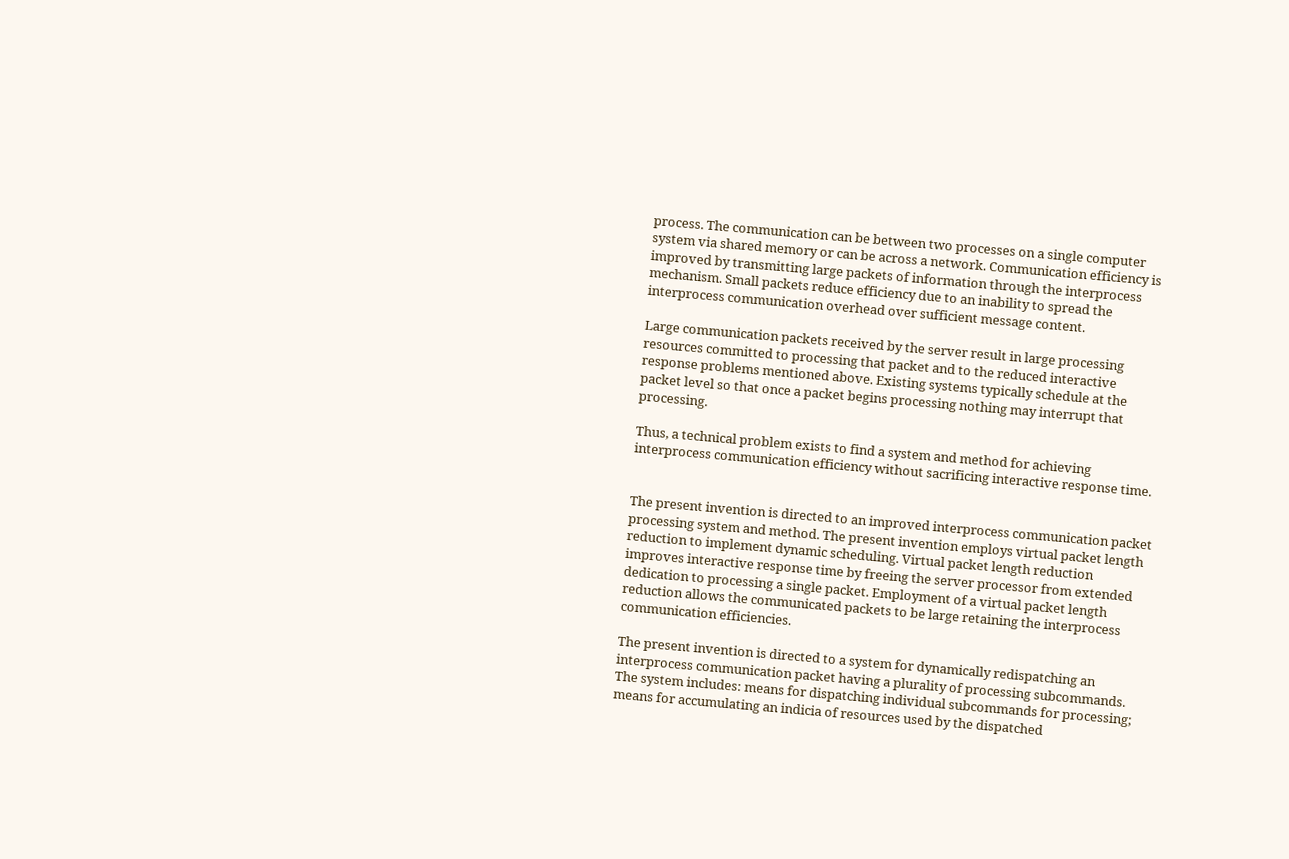process. The communication can be between two processes on a single computer system via shared memory or can be across a network. Communication efficiency is improved by transmitting large packets of information through the interprocess mechanism. Small packets reduce efficiency due to an inability to spread the interprocess communication overhead over sufficient message content.

Large communication packets received by the server result in large processing resources committed to processing that packet and to the reduced interactive response problems mentioned above. Existing systems typically schedule at the packet level so that once a packet begins processing nothing may interrupt that processing.

Thus, a technical problem exists to find a system and method for achieving interprocess communication efficiency without sacrificing interactive response time.


The present invention is directed to an improved interprocess communication packet processing system and method. The present invention employs virtual packet length reduction to implement dynamic scheduling. Virtual packet length reduction improves interactive response time by freeing the server processor from extended dedication to processing a single packet. Employment of a virtual packet length reduction allows the communicated packets to be large retaining the interprocess communication efficiencies.

The present invention is directed to a system for dynamically redispatching an interprocess communication packet having a plurality of processing subcommands. The system includes: means for dispatching individual subcommands for processing; means for accumulating an indicia of resources used by the dispatched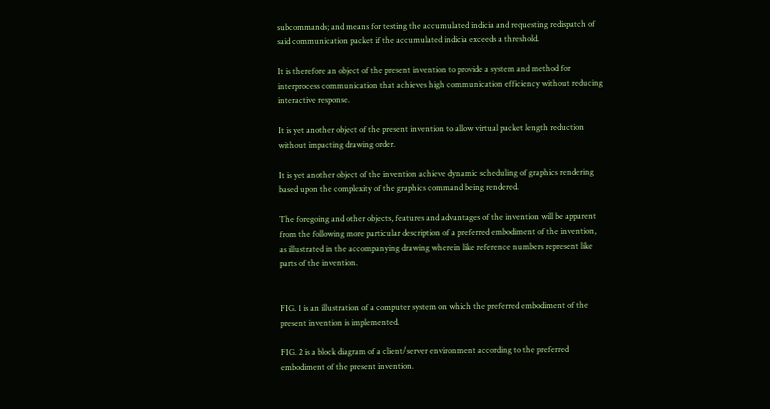subcommands; and means for testing the accumulated indicia and requesting redispatch of said communication packet if the accumulated indicia exceeds a threshold.

It is therefore an object of the present invention to provide a system and method for interprocess communication that achieves high communication efficiency without reducing interactive response.

It is yet another object of the present invention to allow virtual packet length reduction without impacting drawing order.

It is yet another object of the invention achieve dynamic scheduling of graphics rendering based upon the complexity of the graphics command being rendered.

The foregoing and other objects, features and advantages of the invention will be apparent from the following more particular description of a preferred embodiment of the invention, as illustrated in the accompanying drawing wherein like reference numbers represent like parts of the invention.


FIG. 1 is an illustration of a computer system on which the preferred embodiment of the present invention is implemented.

FIG. 2 is a block diagram of a client/server environment according to the preferred embodiment of the present invention.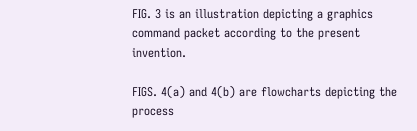FIG. 3 is an illustration depicting a graphics command packet according to the present invention.

FIGS. 4(a) and 4(b) are flowcharts depicting the process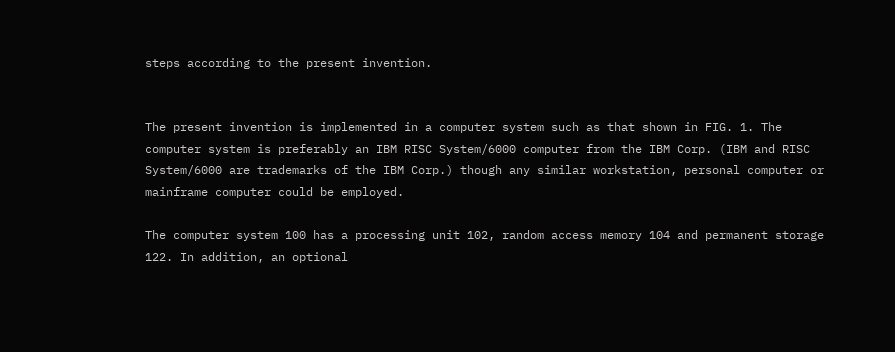steps according to the present invention.


The present invention is implemented in a computer system such as that shown in FIG. 1. The computer system is preferably an IBM RISC System/6000 computer from the IBM Corp. (IBM and RISC System/6000 are trademarks of the IBM Corp.) though any similar workstation, personal computer or mainframe computer could be employed.

The computer system 100 has a processing unit 102, random access memory 104 and permanent storage 122. In addition, an optional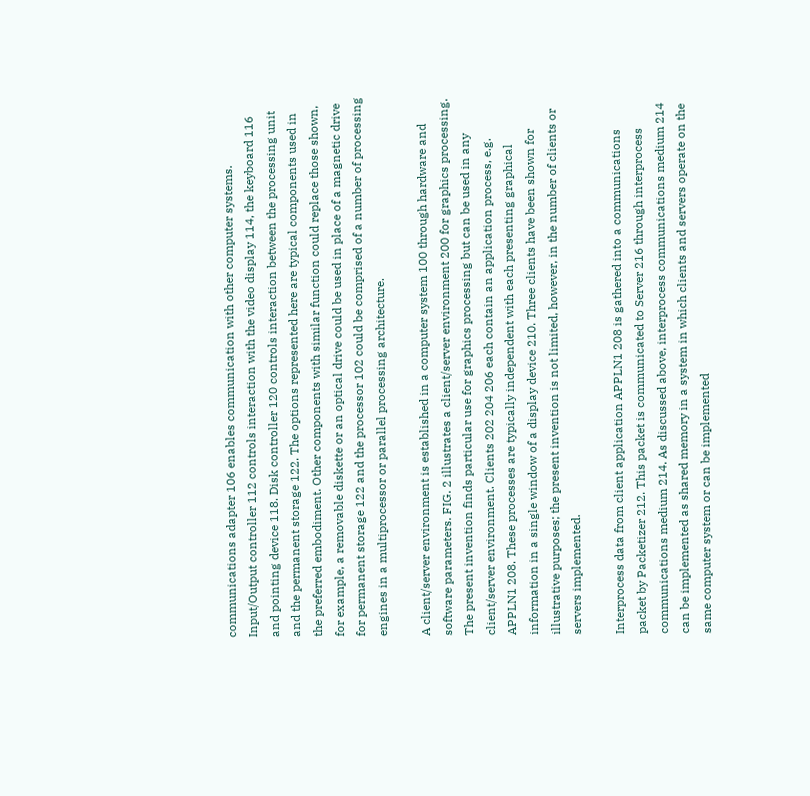communications adapter 106 enables communication with other computer systems. Input/Output controller 112 controls interaction with the video display 114, the keyboard 116 and pointing device 118. Disk controller 120 controls interaction between the processing unit and the permanent storage 122. The options represented here are typical components used in the preferred embodiment. Other components with similar function could replace those shown, for example, a removable diskette or an optical drive could be used in place of a magnetic drive for permanent storage 122 and the processor 102 could be comprised of a number of processing engines in a multiprocessor or parallel processing architecture.

A client/server environment is established in a computer system 100 through hardware and software parameters. FIG. 2 illustrates a client/server environment 200 for graphics processing. The present invention finds particular use for graphics processing but can be used in any client/server environment. Clients 202 204 206 each contain an application process, e.g. APPLN1 208. These processes are typically independent with each presenting graphical information in a single window of a display device 210. Three clients have been shown for illustrative purposes; the present invention is not limited, however, in the number of clients or servers implemented.

Interprocess data from client application APPLN1 208 is gathered into a communications packet by Packetizer 212. This packet is communicated to Server 216 through interprocess communications medium 214. As discussed above, interprocess communications medium 214 can be implemented as shared memory in a system in which clients and servers operate on the same computer system or can be implemented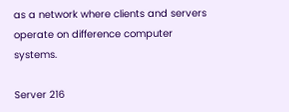as a network where clients and servers operate on difference computer systems.

Server 216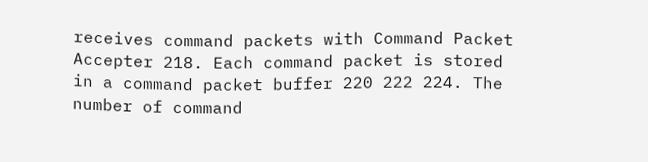receives command packets with Command Packet Accepter 218. Each command packet is stored in a command packet buffer 220 222 224. The number of command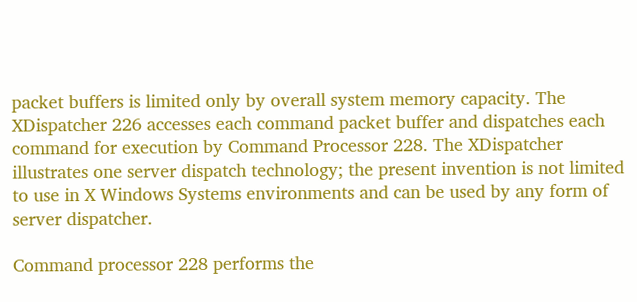packet buffers is limited only by overall system memory capacity. The XDispatcher 226 accesses each command packet buffer and dispatches each command for execution by Command Processor 228. The XDispatcher illustrates one server dispatch technology; the present invention is not limited to use in X Windows Systems environments and can be used by any form of server dispatcher.

Command processor 228 performs the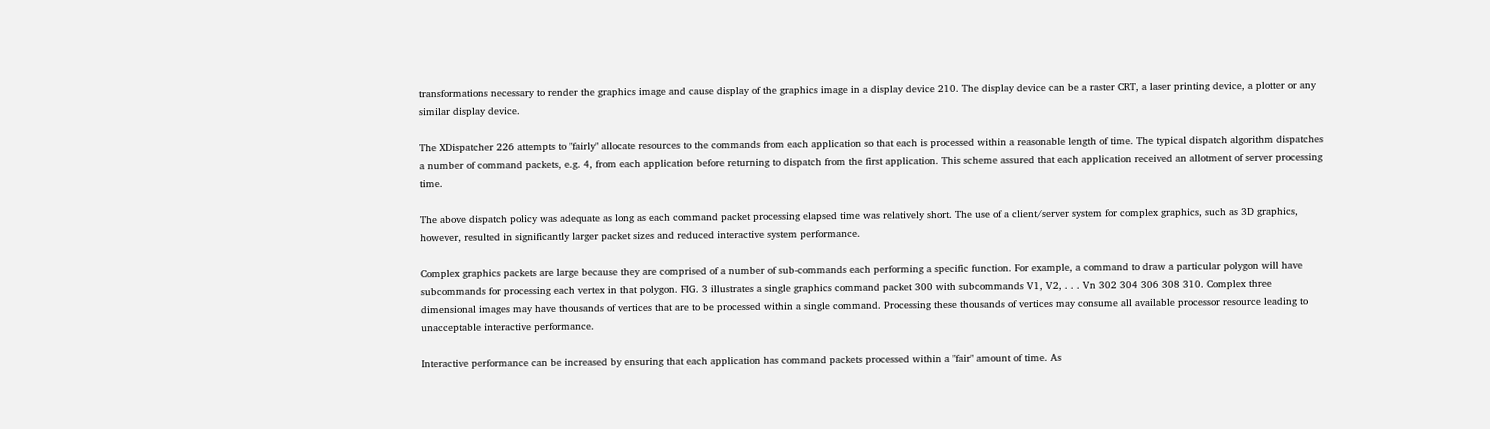transformations necessary to render the graphics image and cause display of the graphics image in a display device 210. The display device can be a raster CRT, a laser printing device, a plotter or any similar display device.

The XDispatcher 226 attempts to "fairly" allocate resources to the commands from each application so that each is processed within a reasonable length of time. The typical dispatch algorithm dispatches a number of command packets, e.g. 4, from each application before returning to dispatch from the first application. This scheme assured that each application received an allotment of server processing time.

The above dispatch policy was adequate as long as each command packet processing elapsed time was relatively short. The use of a client/server system for complex graphics, such as 3D graphics, however, resulted in significantly larger packet sizes and reduced interactive system performance.

Complex graphics packets are large because they are comprised of a number of sub-commands each performing a specific function. For example, a command to draw a particular polygon will have subcommands for processing each vertex in that polygon. FIG. 3 illustrates a single graphics command packet 300 with subcommands V1, V2, . . . Vn 302 304 306 308 310. Complex three dimensional images may have thousands of vertices that are to be processed within a single command. Processing these thousands of vertices may consume all available processor resource leading to unacceptable interactive performance.

Interactive performance can be increased by ensuring that each application has command packets processed within a "fair" amount of time. As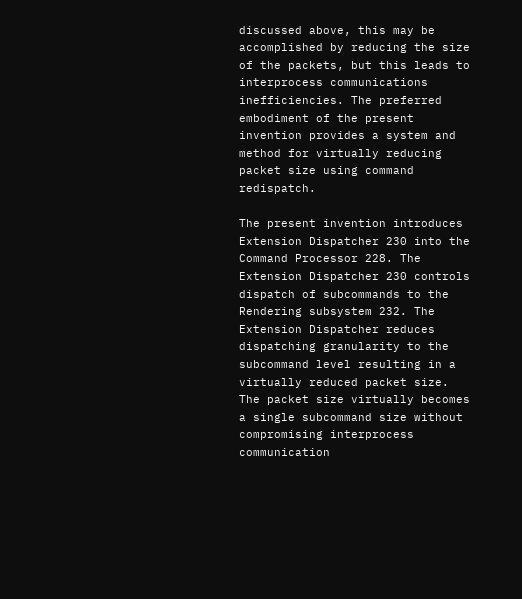discussed above, this may be accomplished by reducing the size of the packets, but this leads to interprocess communications inefficiencies. The preferred embodiment of the present invention provides a system and method for virtually reducing packet size using command redispatch.

The present invention introduces Extension Dispatcher 230 into the Command Processor 228. The Extension Dispatcher 230 controls dispatch of subcommands to the Rendering subsystem 232. The Extension Dispatcher reduces dispatching granularity to the subcommand level resulting in a virtually reduced packet size. The packet size virtually becomes a single subcommand size without compromising interprocess communication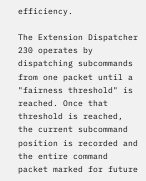efficiency.

The Extension Dispatcher 230 operates by dispatching subcommands from one packet until a "fairness threshold" is reached. Once that threshold is reached, the current subcommand position is recorded and the entire command packet marked for future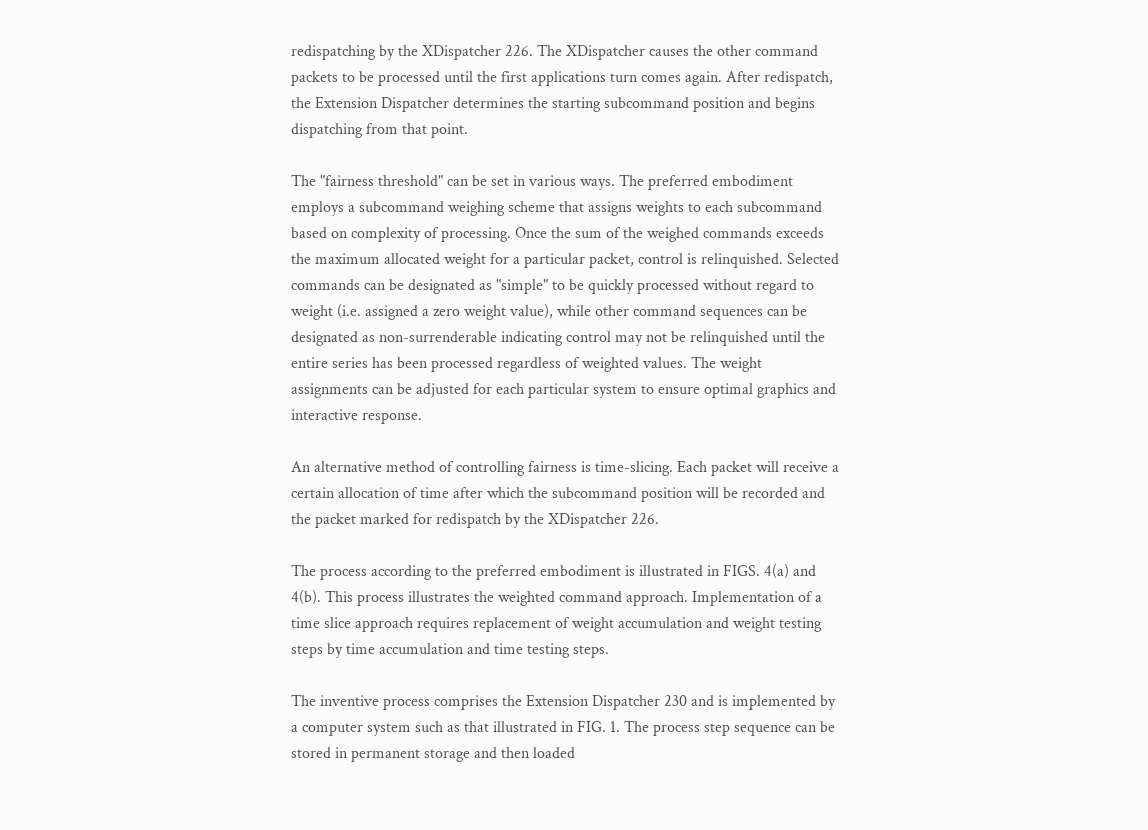redispatching by the XDispatcher 226. The XDispatcher causes the other command packets to be processed until the first applications turn comes again. After redispatch, the Extension Dispatcher determines the starting subcommand position and begins dispatching from that point.

The "fairness threshold" can be set in various ways. The preferred embodiment employs a subcommand weighing scheme that assigns weights to each subcommand based on complexity of processing. Once the sum of the weighed commands exceeds the maximum allocated weight for a particular packet, control is relinquished. Selected commands can be designated as "simple" to be quickly processed without regard to weight (i.e. assigned a zero weight value), while other command sequences can be designated as non-surrenderable indicating control may not be relinquished until the entire series has been processed regardless of weighted values. The weight assignments can be adjusted for each particular system to ensure optimal graphics and interactive response.

An alternative method of controlling fairness is time-slicing. Each packet will receive a certain allocation of time after which the subcommand position will be recorded and the packet marked for redispatch by the XDispatcher 226.

The process according to the preferred embodiment is illustrated in FIGS. 4(a) and 4(b). This process illustrates the weighted command approach. Implementation of a time slice approach requires replacement of weight accumulation and weight testing steps by time accumulation and time testing steps.

The inventive process comprises the Extension Dispatcher 230 and is implemented by a computer system such as that illustrated in FIG. 1. The process step sequence can be stored in permanent storage and then loaded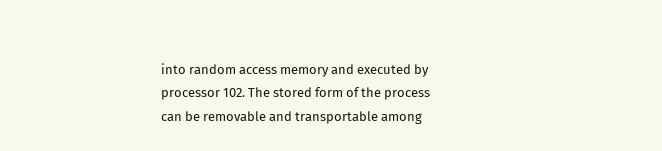into random access memory and executed by processor 102. The stored form of the process can be removable and transportable among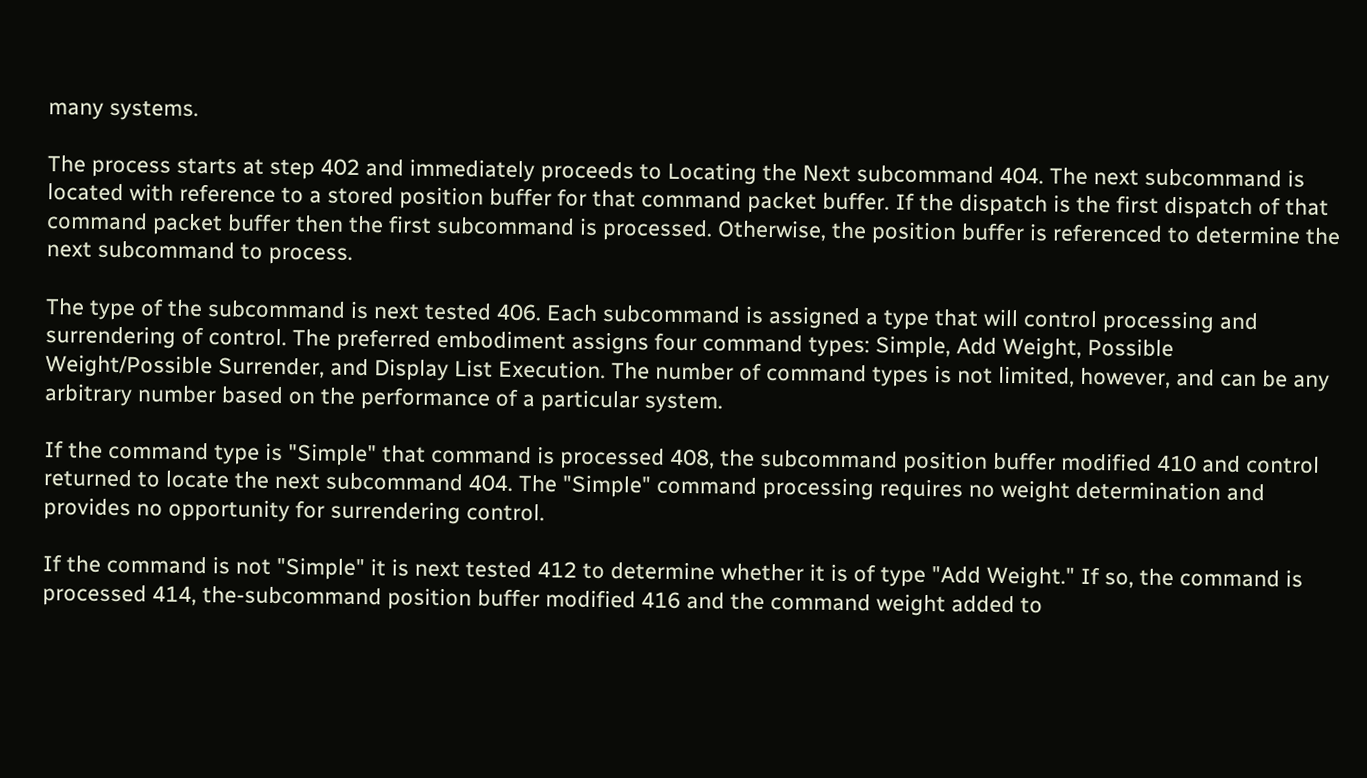many systems.

The process starts at step 402 and immediately proceeds to Locating the Next subcommand 404. The next subcommand is located with reference to a stored position buffer for that command packet buffer. If the dispatch is the first dispatch of that command packet buffer then the first subcommand is processed. Otherwise, the position buffer is referenced to determine the next subcommand to process.

The type of the subcommand is next tested 406. Each subcommand is assigned a type that will control processing and surrendering of control. The preferred embodiment assigns four command types: Simple, Add Weight, Possible Weight/Possible Surrender, and Display List Execution. The number of command types is not limited, however, and can be any arbitrary number based on the performance of a particular system.

If the command type is "Simple" that command is processed 408, the subcommand position buffer modified 410 and control returned to locate the next subcommand 404. The "Simple" command processing requires no weight determination and provides no opportunity for surrendering control.

If the command is not "Simple" it is next tested 412 to determine whether it is of type "Add Weight." If so, the command is processed 414, the-subcommand position buffer modified 416 and the command weight added to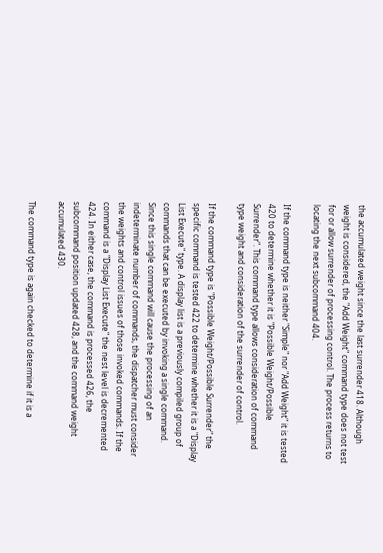the accumulated weight since the last surrender 418. Although weight is considered, the "Add Weight" command type does not test for or allow surrender of processing control. The process returns to locating the next subcommand 404.

If the command type is neither "Simple" nor "Add Weight" it is tested 420 to determine whether it is "Possible Weight/Possible Surrender". This command type allows consideration of command type weight and consideration of the surrender of control.

If the command type is "Possible Weight/Possible Surrender" the specific command is tested 422 to determine whether it is a "Display List Execute" type. A display list is a previously compiled group of commands that can be executed by invoking a single command. Since this single command will cause the processing of an indeterminate number of commands, the dispatcher must consider the weights and control issues of those invoked commands. If the command is a "Display List Execute" the nest level is decremented 424. In either case, the command is processed 426, the subcommand position updated 428, and the command weight accumulated 430.

The command type is again checked to determine if it is a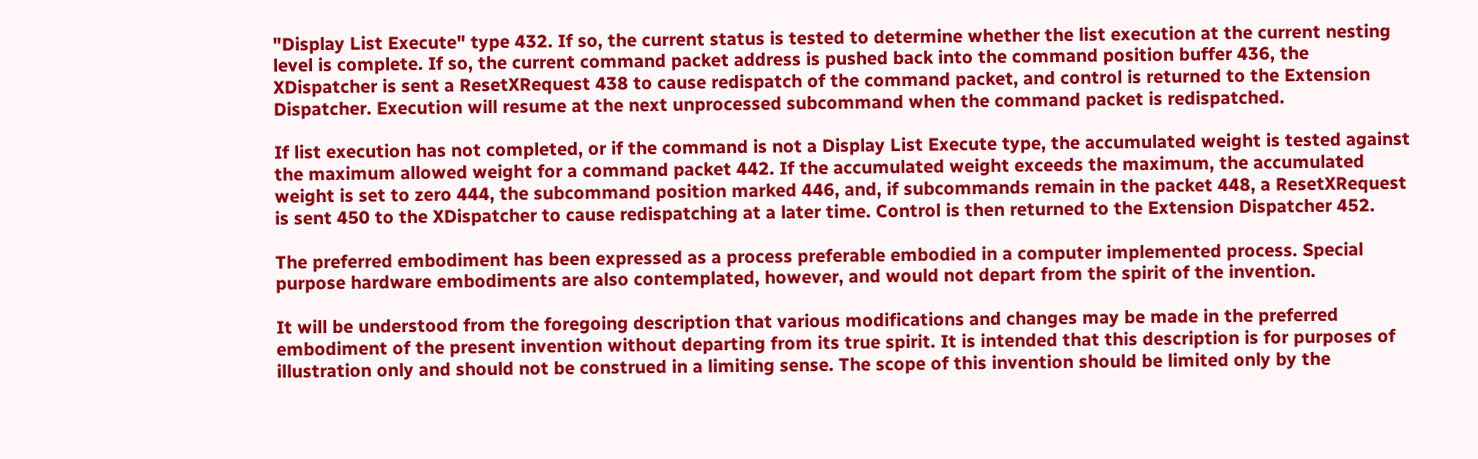"Display List Execute" type 432. If so, the current status is tested to determine whether the list execution at the current nesting level is complete. If so, the current command packet address is pushed back into the command position buffer 436, the XDispatcher is sent a ResetXRequest 438 to cause redispatch of the command packet, and control is returned to the Extension Dispatcher. Execution will resume at the next unprocessed subcommand when the command packet is redispatched.

If list execution has not completed, or if the command is not a Display List Execute type, the accumulated weight is tested against the maximum allowed weight for a command packet 442. If the accumulated weight exceeds the maximum, the accumulated weight is set to zero 444, the subcommand position marked 446, and, if subcommands remain in the packet 448, a ResetXRequest is sent 450 to the XDispatcher to cause redispatching at a later time. Control is then returned to the Extension Dispatcher 452.

The preferred embodiment has been expressed as a process preferable embodied in a computer implemented process. Special purpose hardware embodiments are also contemplated, however, and would not depart from the spirit of the invention.

It will be understood from the foregoing description that various modifications and changes may be made in the preferred embodiment of the present invention without departing from its true spirit. It is intended that this description is for purposes of illustration only and should not be construed in a limiting sense. The scope of this invention should be limited only by the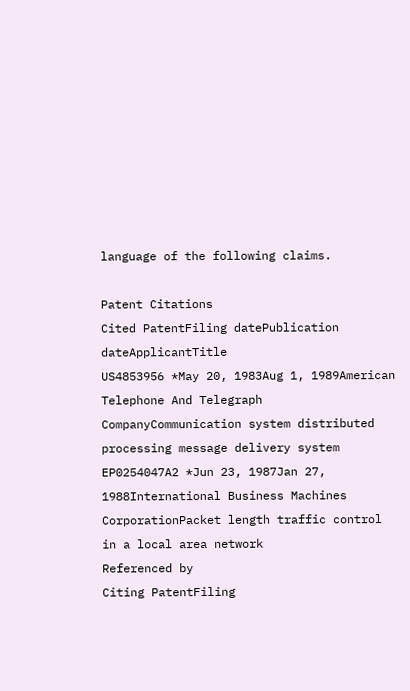language of the following claims.

Patent Citations
Cited PatentFiling datePublication dateApplicantTitle
US4853956 *May 20, 1983Aug 1, 1989American Telephone And Telegraph CompanyCommunication system distributed processing message delivery system
EP0254047A2 *Jun 23, 1987Jan 27, 1988International Business Machines CorporationPacket length traffic control in a local area network
Referenced by
Citing PatentFiling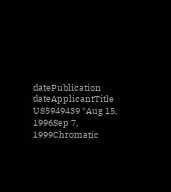datePublication dateApplicantTitle
US5949439 *Aug 15, 1996Sep 7, 1999Chromatic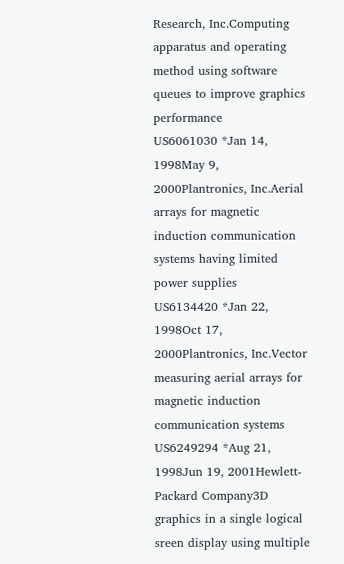Research, Inc.Computing apparatus and operating method using software queues to improve graphics performance
US6061030 *Jan 14, 1998May 9, 2000Plantronics, Inc.Aerial arrays for magnetic induction communication systems having limited power supplies
US6134420 *Jan 22, 1998Oct 17, 2000Plantronics, Inc.Vector measuring aerial arrays for magnetic induction communication systems
US6249294 *Aug 21, 1998Jun 19, 2001Hewlett-Packard Company3D graphics in a single logical sreen display using multiple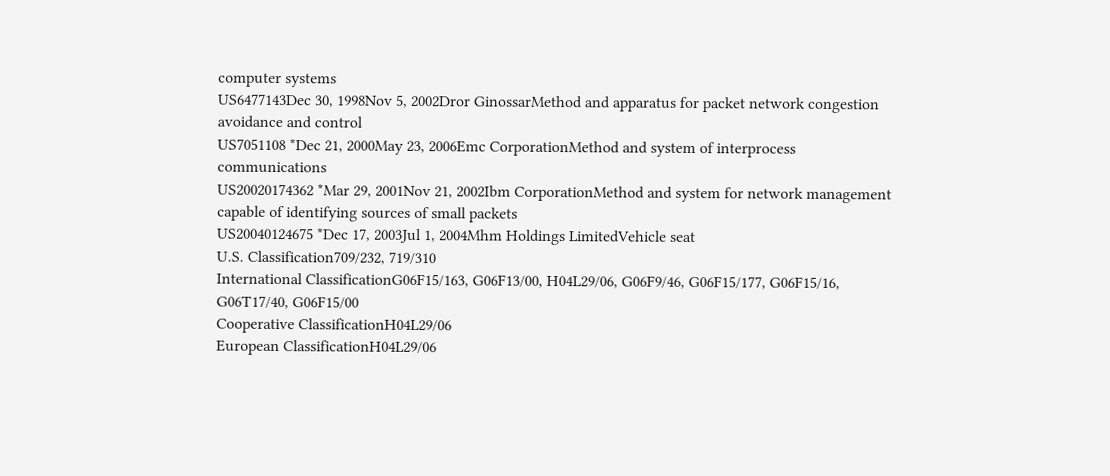computer systems
US6477143Dec 30, 1998Nov 5, 2002Dror GinossarMethod and apparatus for packet network congestion avoidance and control
US7051108 *Dec 21, 2000May 23, 2006Emc CorporationMethod and system of interprocess communications
US20020174362 *Mar 29, 2001Nov 21, 2002Ibm CorporationMethod and system for network management capable of identifying sources of small packets
US20040124675 *Dec 17, 2003Jul 1, 2004Mhm Holdings LimitedVehicle seat
U.S. Classification709/232, 719/310
International ClassificationG06F15/163, G06F13/00, H04L29/06, G06F9/46, G06F15/177, G06F15/16, G06T17/40, G06F15/00
Cooperative ClassificationH04L29/06
European ClassificationH04L29/06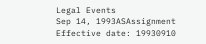Legal Events
Sep 14, 1993ASAssignment
Effective date: 19930910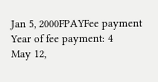Jan 5, 2000FPAYFee payment
Year of fee payment: 4
May 12,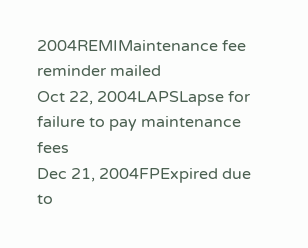2004REMIMaintenance fee reminder mailed
Oct 22, 2004LAPSLapse for failure to pay maintenance fees
Dec 21, 2004FPExpired due to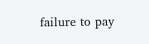failure to pay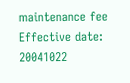maintenance fee
Effective date: 20041022